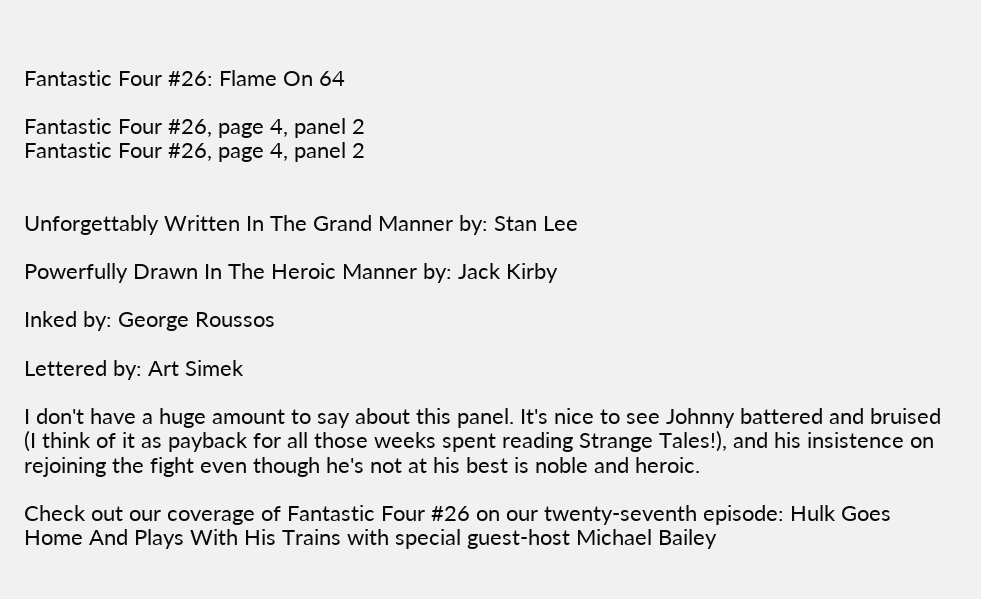Fantastic Four #26: Flame On 64

Fantastic Four #26, page 4, panel 2
Fantastic Four #26, page 4, panel 2


Unforgettably Written In The Grand Manner by: Stan Lee

Powerfully Drawn In The Heroic Manner by: Jack Kirby

Inked by: George Roussos

Lettered by: Art Simek

I don't have a huge amount to say about this panel. It's nice to see Johnny battered and bruised (I think of it as payback for all those weeks spent reading Strange Tales!), and his insistence on rejoining the fight even though he's not at his best is noble and heroic.

Check out our coverage of Fantastic Four #26 on our twenty-seventh episode: Hulk Goes Home And Plays With His Trains with special guest-host Michael Bailey